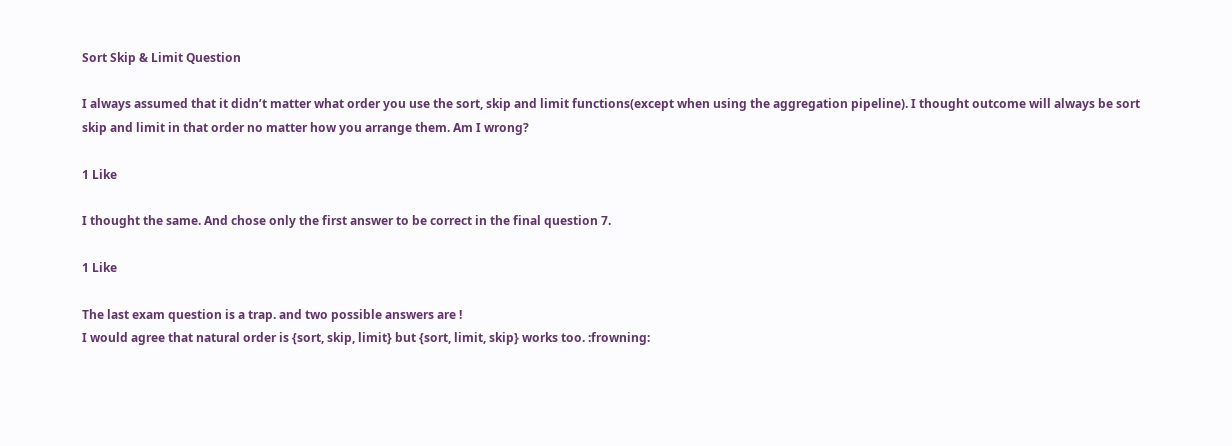Sort Skip & Limit Question

I always assumed that it didn’t matter what order you use the sort, skip and limit functions(except when using the aggregation pipeline). I thought outcome will always be sort skip and limit in that order no matter how you arrange them. Am I wrong?

1 Like

I thought the same. And chose only the first answer to be correct in the final question 7.

1 Like

The last exam question is a trap. and two possible answers are !
I would agree that natural order is {sort, skip, limit} but {sort, limit, skip} works too. :frowning: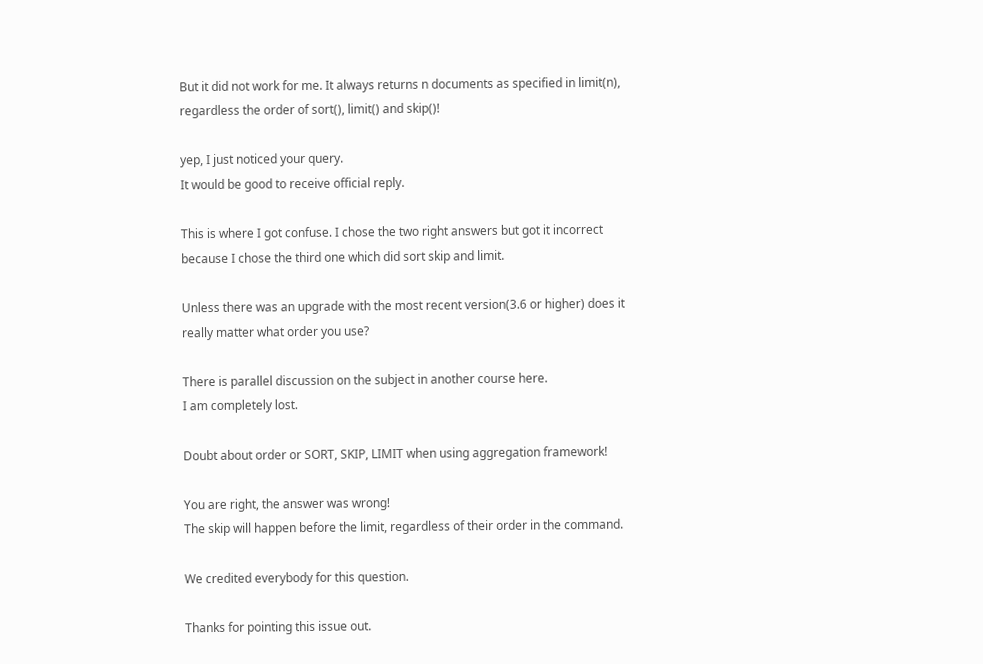But it did not work for me. It always returns n documents as specified in limit(n), regardless the order of sort(), limit() and skip()!

yep, I just noticed your query.
It would be good to receive official reply.

This is where I got confuse. I chose the two right answers but got it incorrect because I chose the third one which did sort skip and limit.

Unless there was an upgrade with the most recent version(3.6 or higher) does it really matter what order you use?

There is parallel discussion on the subject in another course here.
I am completely lost.

Doubt about order or SORT, SKIP, LIMIT when using aggregation framework!

You are right, the answer was wrong!
The skip will happen before the limit, regardless of their order in the command.

We credited everybody for this question.

Thanks for pointing this issue out.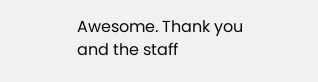Awesome. Thank you and the staff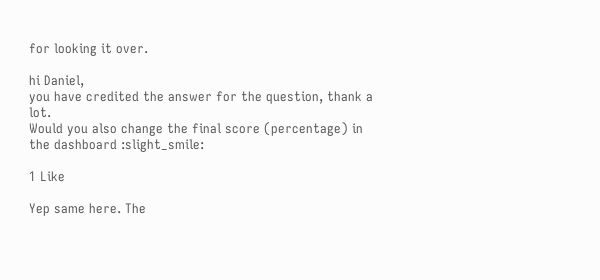for looking it over.

hi Daniel,
you have credited the answer for the question, thank a lot.
Would you also change the final score (percentage) in the dashboard :slight_smile:

1 Like

Yep same here. The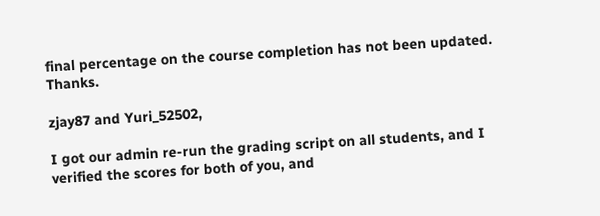final percentage on the course completion has not been updated. Thanks.

zjay87 and Yuri_52502,

I got our admin re-run the grading script on all students, and I verified the scores for both of you, and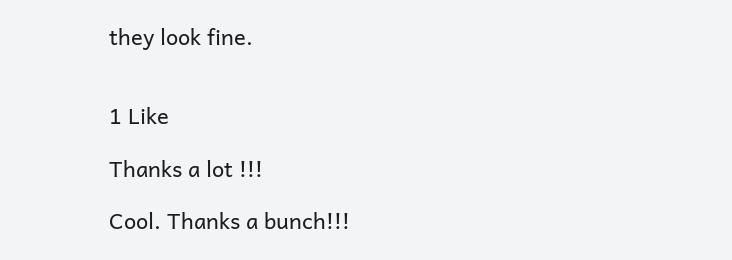they look fine.


1 Like

Thanks a lot !!!

Cool. Thanks a bunch!!!